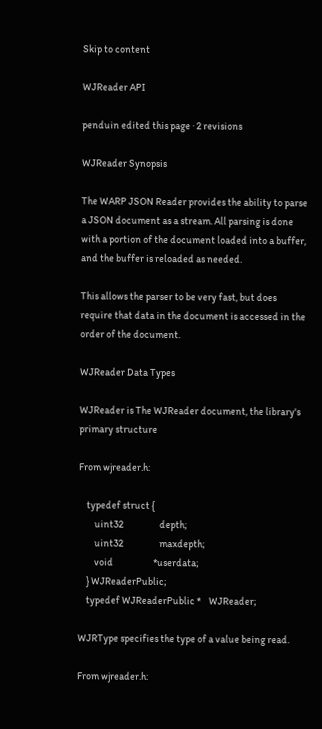Skip to content

WJReader API

penduin edited this page · 2 revisions

WJReader Synopsis

The WARP JSON Reader provides the ability to parse a JSON document as a stream. All parsing is done with a portion of the document loaded into a buffer, and the buffer is reloaded as needed.

This allows the parser to be very fast, but does require that data in the document is accessed in the order of the document.

WJReader Data Types

WJReader is The WJReader document, the library's primary structure

From wjreader.h:

    typedef struct {
        uint32                  depth;
        uint32                  maxdepth;
        void                    *userdata;
    } WJReaderPublic;
    typedef WJReaderPublic *    WJReader;

WJRType specifies the type of a value being read.

From wjreader.h: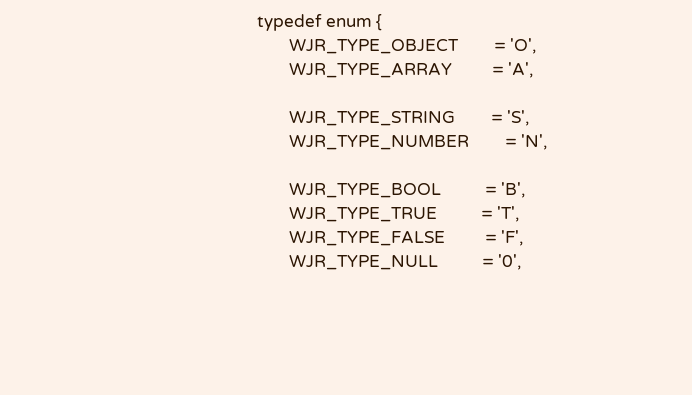typedef enum {
        WJR_TYPE_OBJECT         = 'O',
        WJR_TYPE_ARRAY          = 'A',

        WJR_TYPE_STRING         = 'S',
        WJR_TYPE_NUMBER         = 'N',

        WJR_TYPE_BOOL           = 'B',
        WJR_TYPE_TRUE           = 'T',
        WJR_TYPE_FALSE          = 'F',
        WJR_TYPE_NULL           = '0',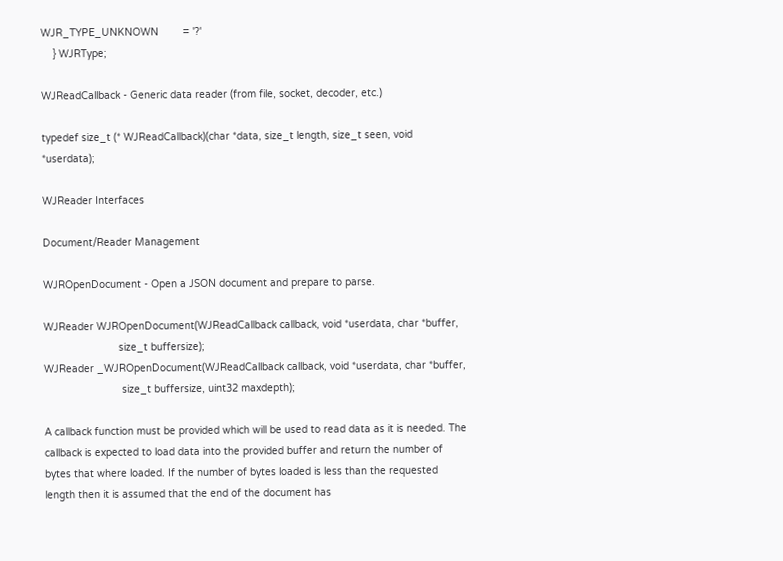WJR_TYPE_UNKNOWN        = '?'
    } WJRType;

WJReadCallback - Generic data reader (from file, socket, decoder, etc.)

typedef size_t (* WJReadCallback)(char *data, size_t length, size_t seen, void *userdata);

WJReader Interfaces

Document/Reader Management

WJROpenDocument - Open a JSON document and prepare to parse.

WJReader WJROpenDocument(WJReadCallback callback, void *userdata, char *buffer,
                         size_t buffersize);
WJReader _WJROpenDocument(WJReadCallback callback, void *userdata, char *buffer,
                          size_t buffersize, uint32 maxdepth);

A callback function must be provided which will be used to read data as it is needed. The callback is expected to load data into the provided buffer and return the number of bytes that where loaded. If the number of bytes loaded is less than the requested length then it is assumed that the end of the document has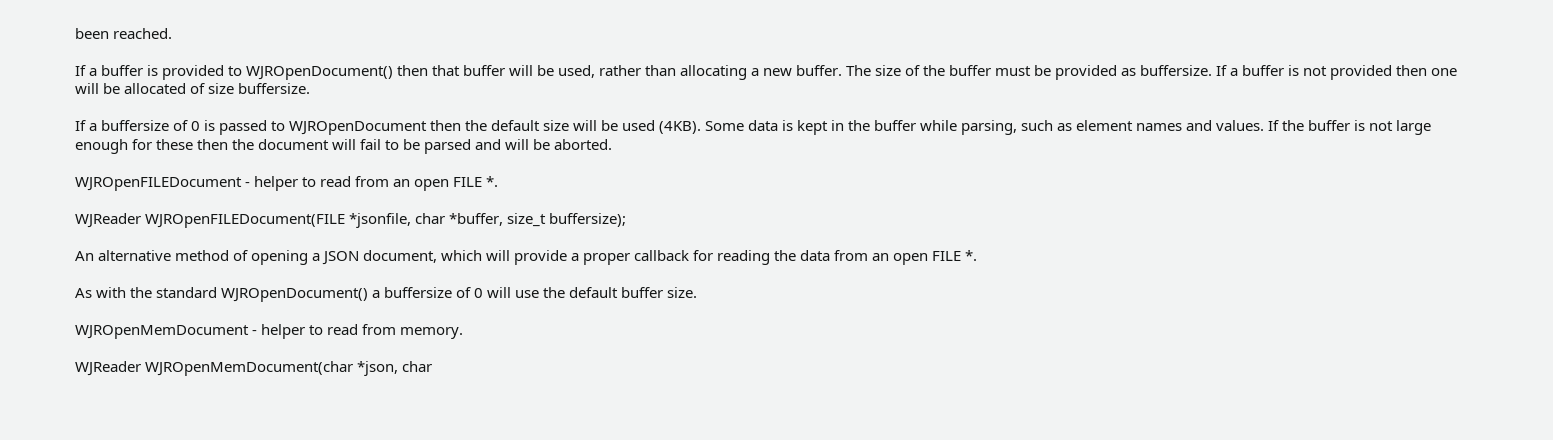been reached.

If a buffer is provided to WJROpenDocument() then that buffer will be used, rather than allocating a new buffer. The size of the buffer must be provided as buffersize. If a buffer is not provided then one will be allocated of size buffersize.

If a buffersize of 0 is passed to WJROpenDocument then the default size will be used (4KB). Some data is kept in the buffer while parsing, such as element names and values. If the buffer is not large enough for these then the document will fail to be parsed and will be aborted.

WJROpenFILEDocument - helper to read from an open FILE *.

WJReader WJROpenFILEDocument(FILE *jsonfile, char *buffer, size_t buffersize);

An alternative method of opening a JSON document, which will provide a proper callback for reading the data from an open FILE *.

As with the standard WJROpenDocument() a buffersize of 0 will use the default buffer size.

WJROpenMemDocument - helper to read from memory.

WJReader WJROpenMemDocument(char *json, char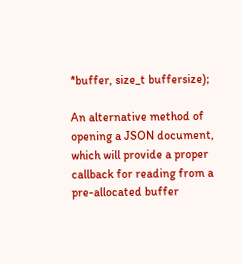*buffer, size_t buffersize);

An alternative method of opening a JSON document, which will provide a proper callback for reading from a pre-allocated buffer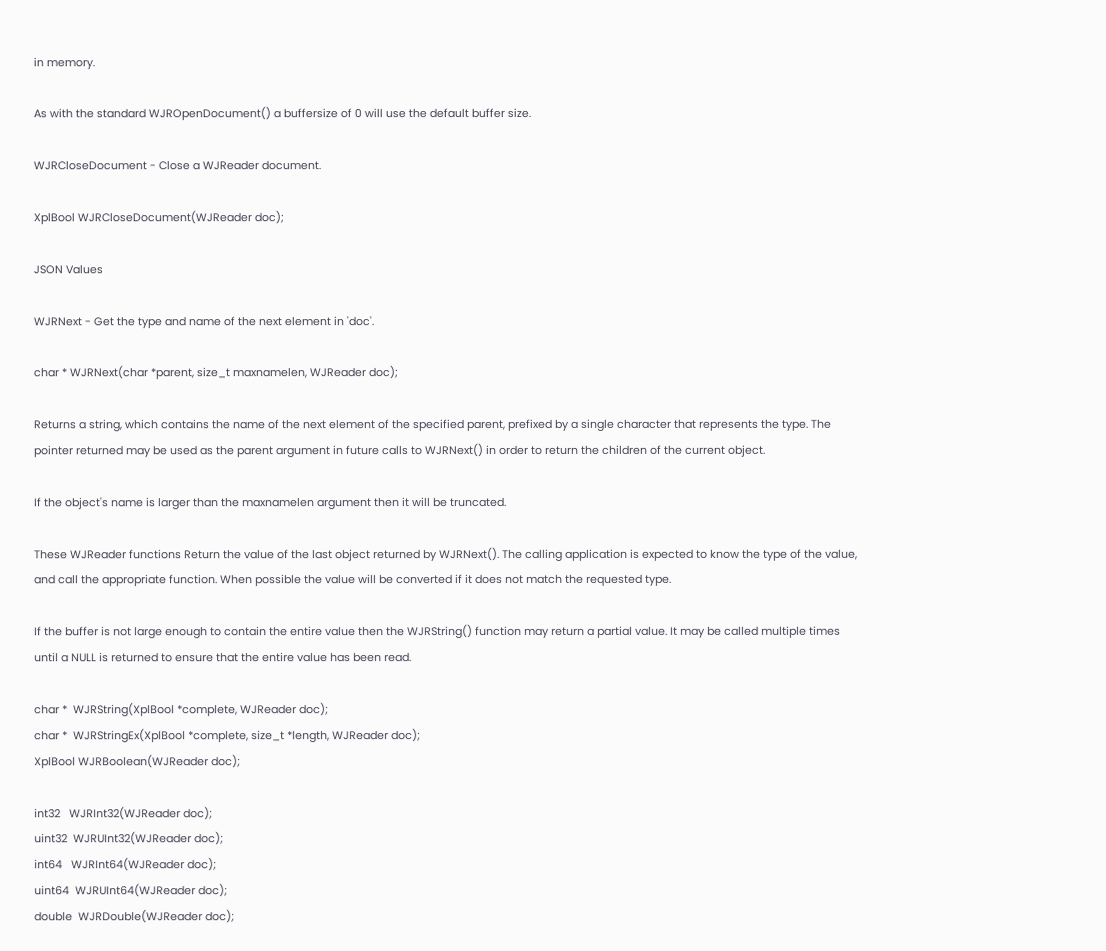in memory.

As with the standard WJROpenDocument() a buffersize of 0 will use the default buffer size.

WJRCloseDocument - Close a WJReader document.

XplBool WJRCloseDocument(WJReader doc);

JSON Values

WJRNext - Get the type and name of the next element in 'doc'.

char * WJRNext(char *parent, size_t maxnamelen, WJReader doc);

Returns a string, which contains the name of the next element of the specified parent, prefixed by a single character that represents the type. The pointer returned may be used as the parent argument in future calls to WJRNext() in order to return the children of the current object.

If the object's name is larger than the maxnamelen argument then it will be truncated.

These WJReader functions Return the value of the last object returned by WJRNext(). The calling application is expected to know the type of the value, and call the appropriate function. When possible the value will be converted if it does not match the requested type.

If the buffer is not large enough to contain the entire value then the WJRString() function may return a partial value. It may be called multiple times until a NULL is returned to ensure that the entire value has been read.

char *  WJRString(XplBool *complete, WJReader doc);
char *  WJRStringEx(XplBool *complete, size_t *length, WJReader doc);
XplBool WJRBoolean(WJReader doc);

int32   WJRInt32(WJReader doc);
uint32  WJRUInt32(WJReader doc);
int64   WJRInt64(WJReader doc);
uint64  WJRUInt64(WJReader doc);
double  WJRDouble(WJReader doc);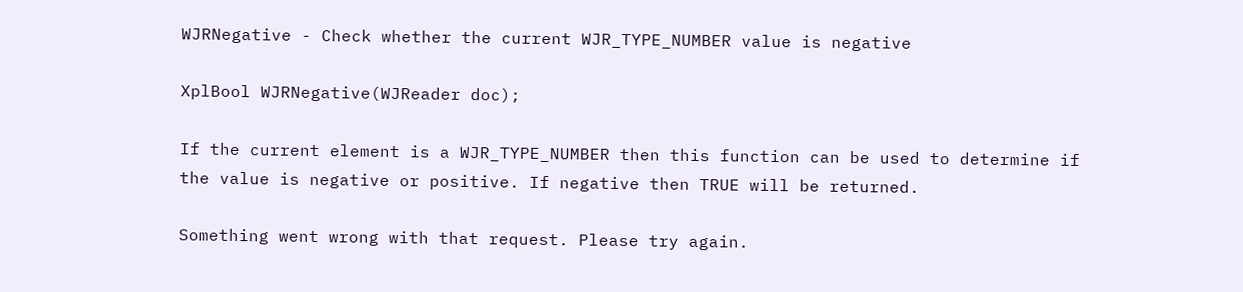WJRNegative - Check whether the current WJR_TYPE_NUMBER value is negative

XplBool WJRNegative(WJReader doc);

If the current element is a WJR_TYPE_NUMBER then this function can be used to determine if the value is negative or positive. If negative then TRUE will be returned.

Something went wrong with that request. Please try again.